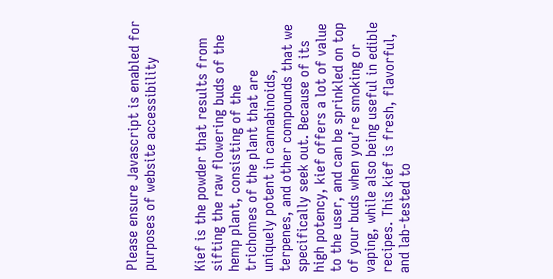Please ensure Javascript is enabled for purposes of website accessibility


Kief is the powder that results from sifting the raw flowering buds of the hemp plant, consisting of the trichomes of the plant that are uniquely potent in cannabinoids, terpenes, and other compounds that we specifically seek out. Because of its high potency, kief offers a lot of value to the user, and can be sprinkled on top of your buds when you’re smoking or vaping, while also being useful in edible recipes. This kief is fresh, flavorful, and lab-tested to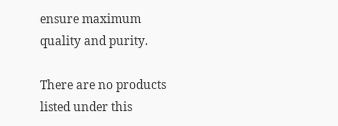ensure maximum quality and purity.

There are no products listed under this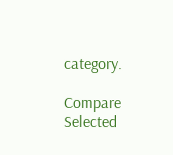category.

Compare Selected